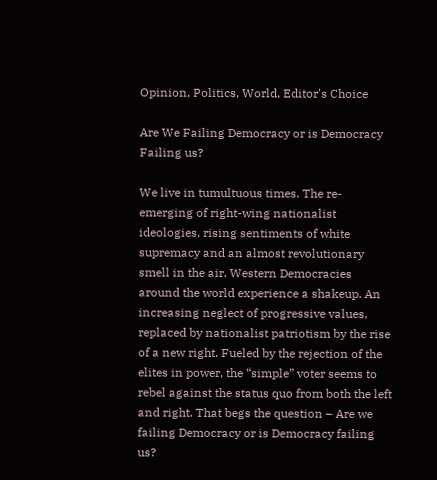Opinion, Politics, World, Editor's Choice

Are We Failing Democracy or is Democracy Failing us?

We live in tumultuous times. The re-emerging of right-wing nationalist ideologies, rising sentiments of white supremacy and an almost revolutionary smell in the air. Western Democracies around the world experience a shakeup. An increasing neglect of progressive values, replaced by nationalist patriotism by the rise of a new right. Fueled by the rejection of the elites in power, the “simple” voter seems to rebel against the status quo from both the left and right. That begs the question – Are we failing Democracy or is Democracy failing us?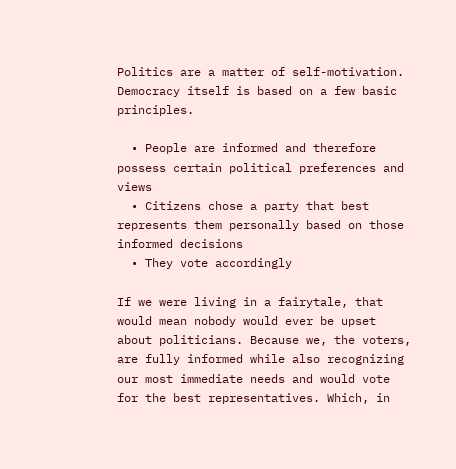Politics are a matter of self-motivation. Democracy itself is based on a few basic principles.

  • People are informed and therefore possess certain political preferences and views
  • Citizens chose a party that best represents them personally based on those informed decisions
  • They vote accordingly

If we were living in a fairytale, that would mean nobody would ever be upset about politicians. Because we, the voters, are fully informed while also recognizing our most immediate needs and would vote for the best representatives. Which, in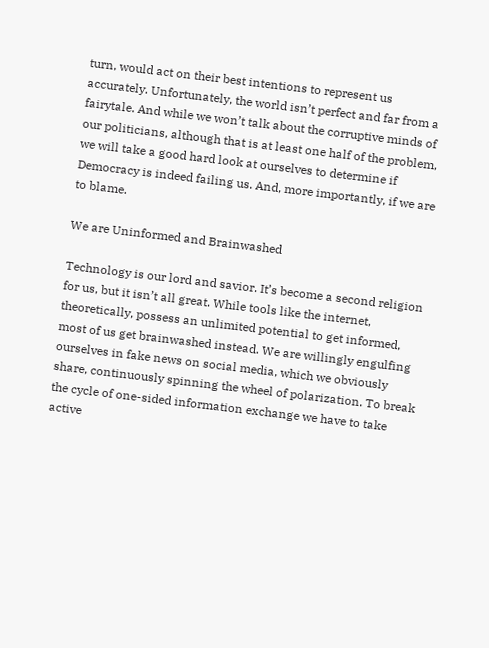turn, would act on their best intentions to represent us accurately. Unfortunately, the world isn’t perfect and far from a fairytale. And while we won’t talk about the corruptive minds of our politicians, although that is at least one half of the problem, we will take a good hard look at ourselves to determine if Democracy is indeed failing us. And, more importantly, if we are to blame.

We are Uninformed and Brainwashed

Technology is our lord and savior. It’s become a second religion for us, but it isn’t all great. While tools like the internet, theoretically, possess an unlimited potential to get informed, most of us get brainwashed instead. We are willingly engulfing ourselves in fake news on social media, which we obviously share, continuously spinning the wheel of polarization. To break the cycle of one-sided information exchange we have to take active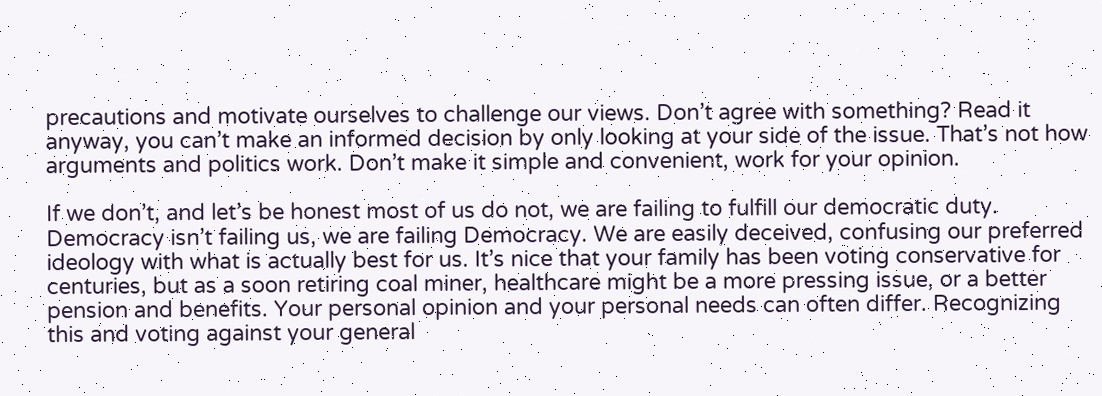precautions and motivate ourselves to challenge our views. Don’t agree with something? Read it anyway, you can’t make an informed decision by only looking at your side of the issue. That’s not how arguments and politics work. Don’t make it simple and convenient, work for your opinion.

If we don’t, and let’s be honest most of us do not, we are failing to fulfill our democratic duty. Democracy isn’t failing us, we are failing Democracy. We are easily deceived, confusing our preferred ideology with what is actually best for us. It’s nice that your family has been voting conservative for centuries, but as a soon retiring coal miner, healthcare might be a more pressing issue, or a better pension and benefits. Your personal opinion and your personal needs can often differ. Recognizing this and voting against your general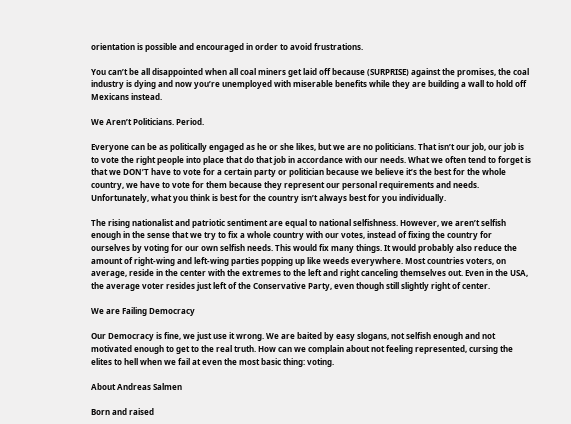orientation is possible and encouraged in order to avoid frustrations.

You can’t be all disappointed when all coal miners get laid off because (SURPRISE) against the promises, the coal industry is dying and now you’re unemployed with miserable benefits while they are building a wall to hold off Mexicans instead.

We Aren’t Politicians. Period.

Everyone can be as politically engaged as he or she likes, but we are no politicians. That isn’t our job, our job is to vote the right people into place that do that job in accordance with our needs. What we often tend to forget is that we DON’T have to vote for a certain party or politician because we believe it’s the best for the whole country, we have to vote for them because they represent our personal requirements and needs. Unfortunately, what you think is best for the country isn’t always best for you individually.

The rising nationalist and patriotic sentiment are equal to national selfishness. However, we aren’t selfish enough in the sense that we try to fix a whole country with our votes, instead of fixing the country for ourselves by voting for our own selfish needs. This would fix many things. It would probably also reduce the amount of right-wing and left-wing parties popping up like weeds everywhere. Most countries voters, on average, reside in the center with the extremes to the left and right canceling themselves out. Even in the USA, the average voter resides just left of the Conservative Party, even though still slightly right of center.

We are Failing Democracy

Our Democracy is fine, we just use it wrong. We are baited by easy slogans, not selfish enough and not motivated enough to get to the real truth. How can we complain about not feeling represented, cursing the elites to hell when we fail at even the most basic thing: voting.

About Andreas Salmen

Born and raised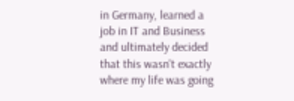in Germany, learned a job in IT and Business and ultimately decided that this wasn't exactly where my life was going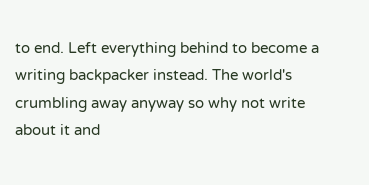to end. Left everything behind to become a writing backpacker instead. The world's crumbling away anyway so why not write about it and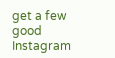get a few good Instagram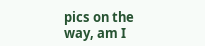pics on the way, am I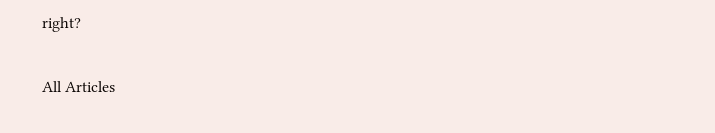right?

All Articles